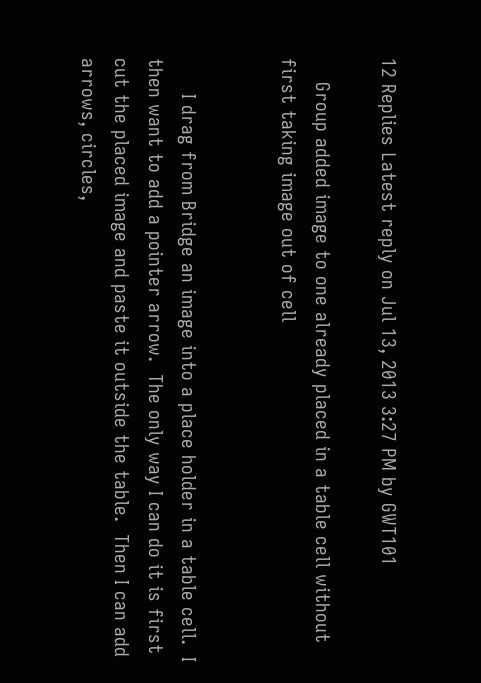12 Replies Latest reply on Jul 13, 2013 3:27 PM by GWT101

    Group added image to one already placed in a table cell without first taking image out of cell


      I drag from Bridge an image into a place holder in a table cell.  I then want to add a pointer arrow.  The only way I can do it is first cut the placed image and paste it outside the table.  Then I can add arrows, circles,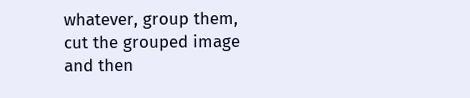whatever, group them, cut the grouped image and then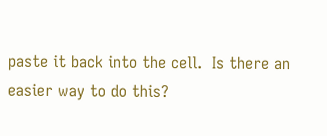paste it back into the cell.  Is there an easier way to do this?